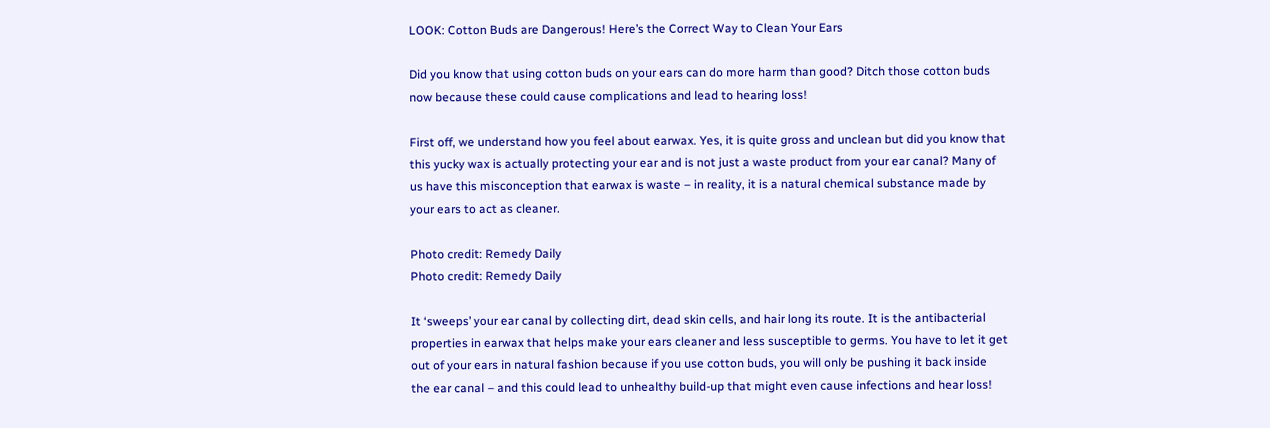LOOK: Cotton Buds are Dangerous! Here’s the Correct Way to Clean Your Ears

Did you know that using cotton buds on your ears can do more harm than good? Ditch those cotton buds now because these could cause complications and lead to hearing loss!

First off, we understand how you feel about earwax. Yes, it is quite gross and unclean but did you know that this yucky wax is actually protecting your ear and is not just a waste product from your ear canal? Many of us have this misconception that earwax is waste – in reality, it is a natural chemical substance made by your ears to act as cleaner.

Photo credit: Remedy Daily
Photo credit: Remedy Daily

It ‘sweeps’ your ear canal by collecting dirt, dead skin cells, and hair long its route. It is the antibacterial properties in earwax that helps make your ears cleaner and less susceptible to germs. You have to let it get out of your ears in natural fashion because if you use cotton buds, you will only be pushing it back inside the ear canal – and this could lead to unhealthy build-up that might even cause infections and hear loss!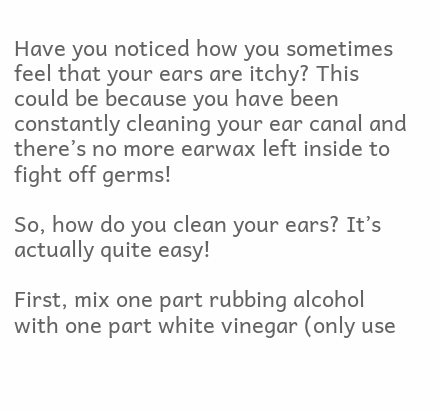Have you noticed how you sometimes feel that your ears are itchy? This could be because you have been constantly cleaning your ear canal and there’s no more earwax left inside to fight off germs!

So, how do you clean your ears? It’s actually quite easy!

First, mix one part rubbing alcohol with one part white vinegar (only use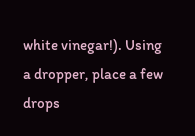white vinegar!). Using a dropper, place a few drops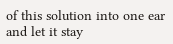of this solution into one ear and let it stay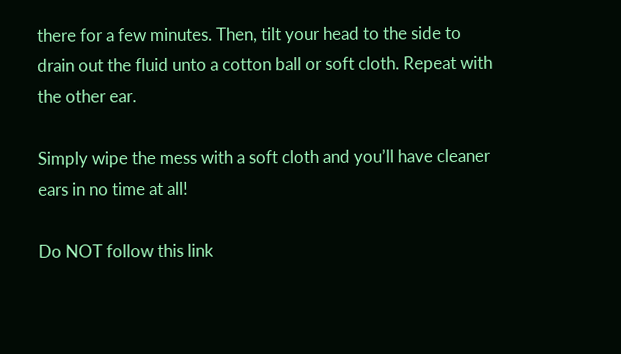there for a few minutes. Then, tilt your head to the side to drain out the fluid unto a cotton ball or soft cloth. Repeat with the other ear.

Simply wipe the mess with a soft cloth and you’ll have cleaner ears in no time at all!

Do NOT follow this link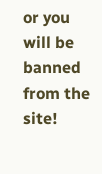or you will be banned from the site!